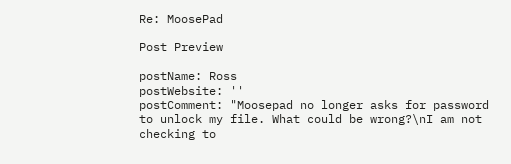Re: MoosePad

Post Preview

postName: Ross
postWebsite: ''
postComment: "Moosepad no longer asks for password to unlock my file. What could be wrong?\nI am not checking to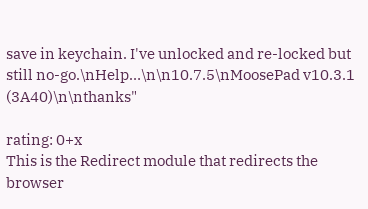save in keychain. I've unlocked and re-locked but still no-go.\nHelp…\n\n10.7.5\nMoosePad v10.3.1 (3A40)\n\nthanks"

rating: 0+x
This is the Redirect module that redirects the browser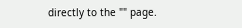directly to the "" page.